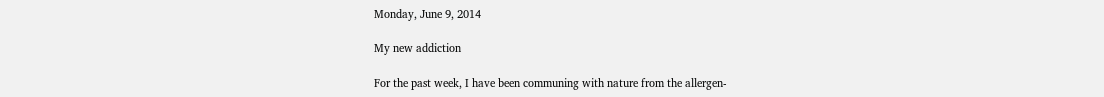Monday, June 9, 2014

My new addiction

For the past week, I have been communing with nature from the allergen-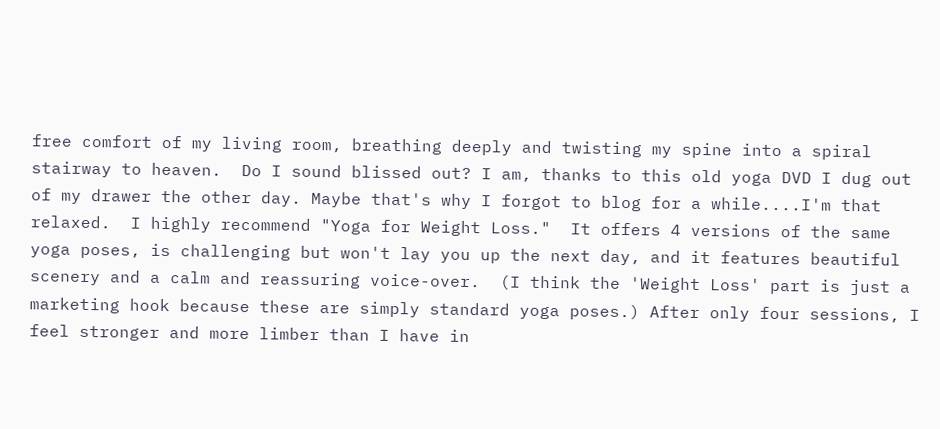free comfort of my living room, breathing deeply and twisting my spine into a spiral stairway to heaven.  Do I sound blissed out? I am, thanks to this old yoga DVD I dug out of my drawer the other day. Maybe that's why I forgot to blog for a while....I'm that relaxed.  I highly recommend "Yoga for Weight Loss."  It offers 4 versions of the same yoga poses, is challenging but won't lay you up the next day, and it features beautiful scenery and a calm and reassuring voice-over.  (I think the 'Weight Loss' part is just a marketing hook because these are simply standard yoga poses.) After only four sessions, I feel stronger and more limber than I have in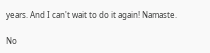years. And I can't wait to do it again! Namaste.

No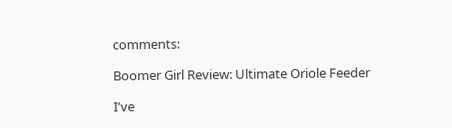comments:

Boomer Girl Review: Ultimate Oriole Feeder

I've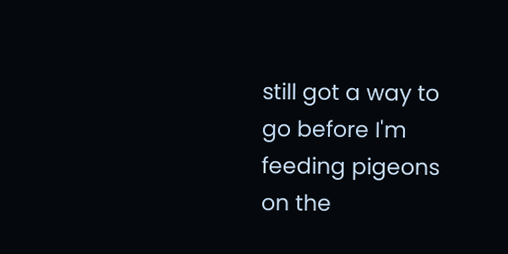still got a way to go before I'm feeding pigeons on the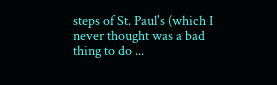steps of St. Paul's (which I never thought was a bad thing to do ...